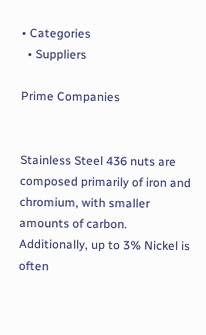• Categories
  • Suppliers

Prime Companies


Stainless Steel 436 nuts are composed primarily of iron and chromium, with smaller amounts of carbon. Additionally, up to 3% Nickel is often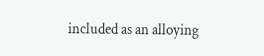included as an alloying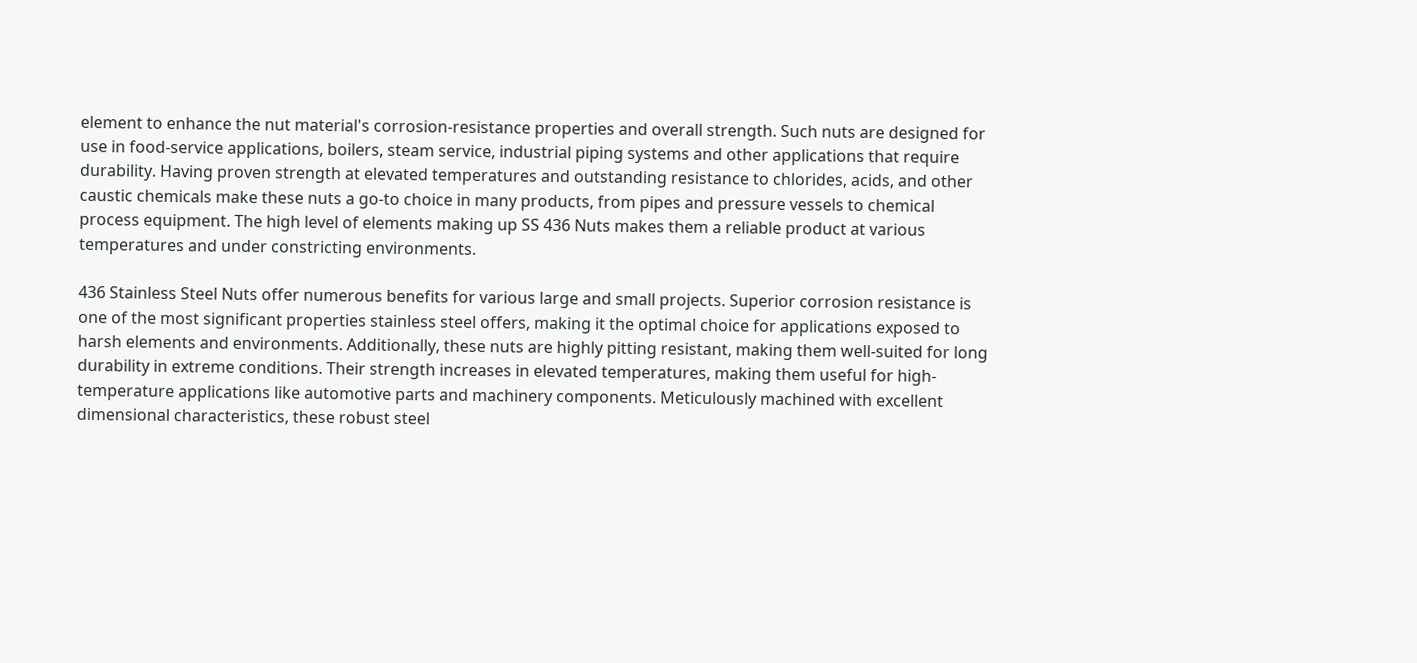element to enhance the nut material's corrosion-resistance properties and overall strength. Such nuts are designed for use in food-service applications, boilers, steam service, industrial piping systems and other applications that require durability. Having proven strength at elevated temperatures and outstanding resistance to chlorides, acids, and other caustic chemicals make these nuts a go-to choice in many products, from pipes and pressure vessels to chemical process equipment. The high level of elements making up SS 436 Nuts makes them a reliable product at various temperatures and under constricting environments.

436 Stainless Steel Nuts offer numerous benefits for various large and small projects. Superior corrosion resistance is one of the most significant properties stainless steel offers, making it the optimal choice for applications exposed to harsh elements and environments. Additionally, these nuts are highly pitting resistant, making them well-suited for long durability in extreme conditions. Their strength increases in elevated temperatures, making them useful for high-temperature applications like automotive parts and machinery components. Meticulously machined with excellent dimensional characteristics, these robust steel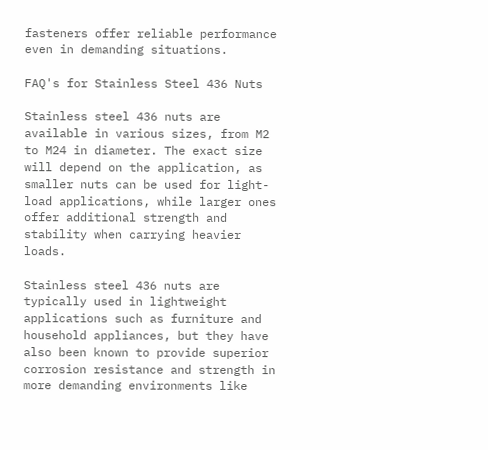fasteners offer reliable performance even in demanding situations.

FAQ's for Stainless Steel 436 Nuts

Stainless steel 436 nuts are available in various sizes, from M2 to M24 in diameter. The exact size will depend on the application, as smaller nuts can be used for light-load applications, while larger ones offer additional strength and stability when carrying heavier loads.

Stainless steel 436 nuts are typically used in lightweight applications such as furniture and household appliances, but they have also been known to provide superior corrosion resistance and strength in more demanding environments like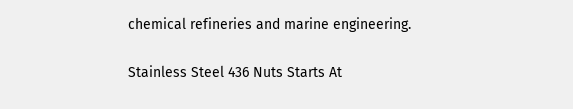chemical refineries and marine engineering.

Stainless Steel 436 Nuts Starts At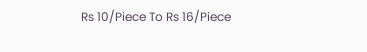Rs 10/Piece To Rs 16/Piece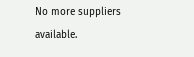No more suppliers available.